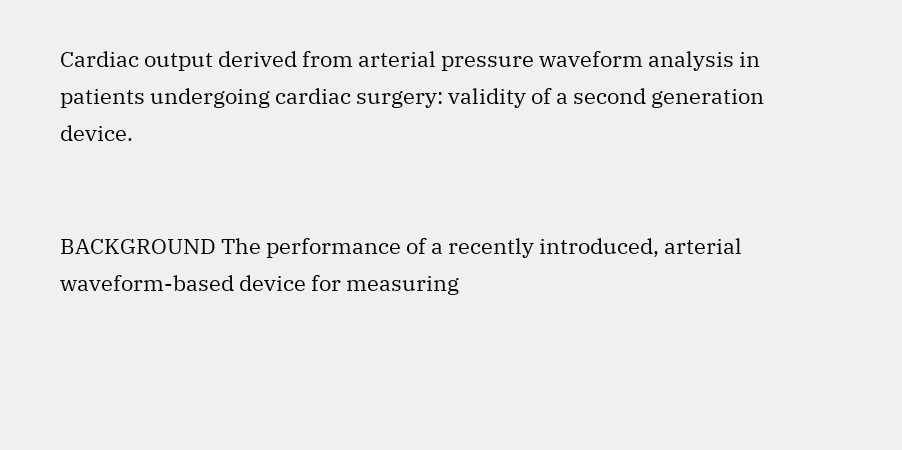Cardiac output derived from arterial pressure waveform analysis in patients undergoing cardiac surgery: validity of a second generation device.


BACKGROUND The performance of a recently introduced, arterial waveform-based device for measuring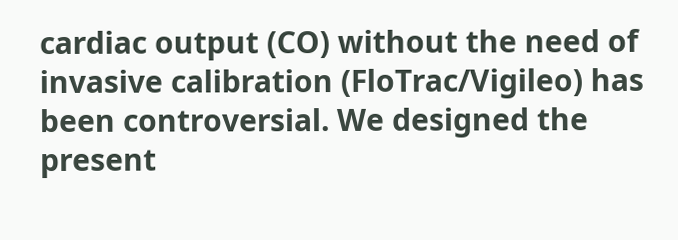cardiac output (CO) without the need of invasive calibration (FloTrac/Vigileo) has been controversial. We designed the present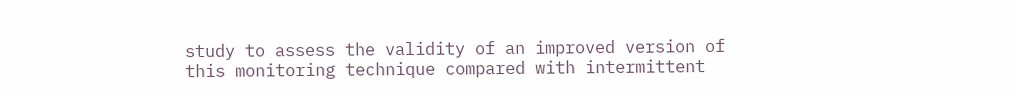study to assess the validity of an improved version of this monitoring technique compared with intermittent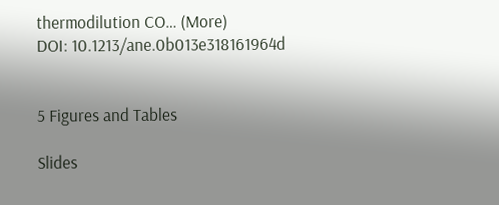thermodilution CO… (More)
DOI: 10.1213/ane.0b013e318161964d


5 Figures and Tables

Slides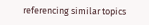referencing similar topics